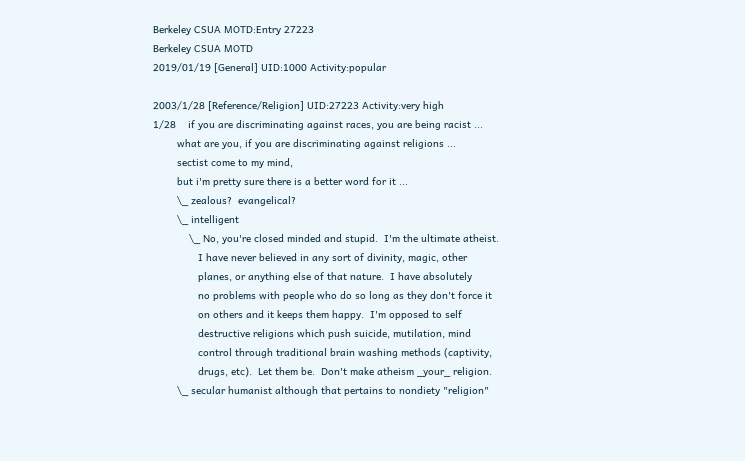Berkeley CSUA MOTD:Entry 27223
Berkeley CSUA MOTD
2019/01/19 [General] UID:1000 Activity:popular

2003/1/28 [Reference/Religion] UID:27223 Activity:very high
1/28    if you are discriminating against races, you are being racist ...
        what are you, if you are discriminating against religions ...
        sectist come to my mind,
        but i'm pretty sure there is a better word for it ...
        \_ zealous?  evangelical?
        \_ intelligent
            \_ No, you're closed minded and stupid.  I'm the ultimate atheist.
               I have never believed in any sort of divinity, magic, other
               planes, or anything else of that nature.  I have absolutely
               no problems with people who do so long as they don't force it
               on others and it keeps them happy.  I'm opposed to self
               destructive religions which push suicide, mutilation, mind
               control through traditional brain washing methods (captivity,
               drugs, etc).  Let them be.  Don't make atheism _your_ religion.
        \_ secular humanist although that pertains to nondiety "religion"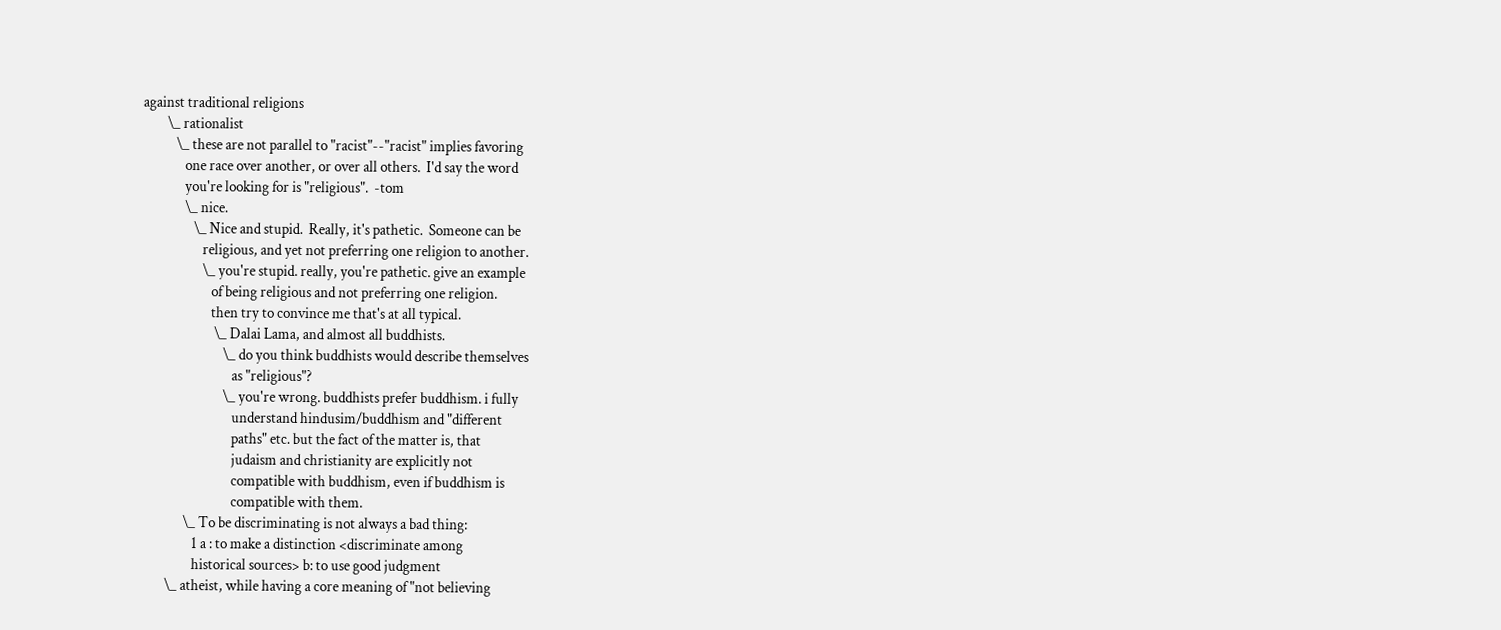against traditional religions
        \_ rationalist
           \_ these are not parallel to "racist"--"racist" implies favoring
              one race over another, or over all others.  I'd say the word
              you're looking for is "religious".  -tom
              \_ nice.
                 \_ Nice and stupid.  Really, it's pathetic.  Someone can be
                    religious, and yet not preferring one religion to another.
                    \_ you're stupid. really, you're pathetic. give an example
                       of being religious and not preferring one religion.
                       then try to convince me that's at all typical.
                        \_ Dalai Lama, and almost all buddhists.
                           \_ do you think buddhists would describe themselves
                              as "religious"?
                           \_ you're wrong. buddhists prefer buddhism. i fully
                              understand hindusim/buddhism and "different
                              paths" etc. but the fact of the matter is, that
                              judaism and christianity are explicitly not
                              compatible with buddhism, even if buddhism is
                              compatible with them.
              \_ To be discriminating is not always a bad thing:
                 1 a : to make a distinction <discriminate among
                 historical sources> b: to use good judgment
        \_ atheist, while having a core meaning of "not believing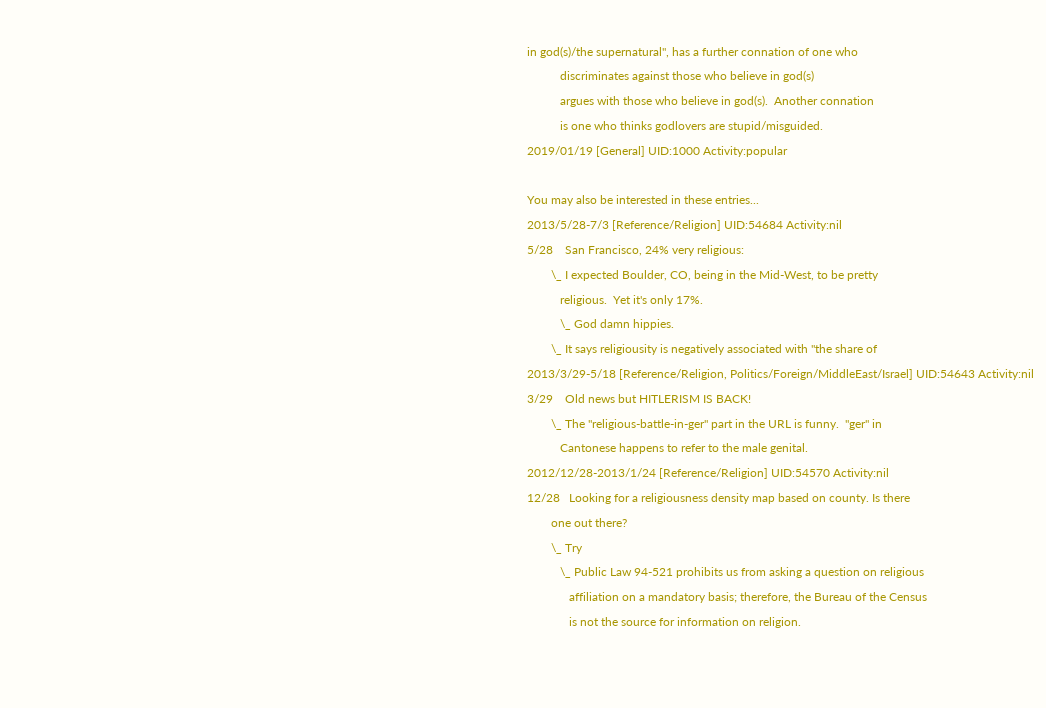in god(s)/the supernatural", has a further connation of one who
           discriminates against those who believe in god(s)
           argues with those who believe in god(s).  Another connation
           is one who thinks godlovers are stupid/misguided.
2019/01/19 [General] UID:1000 Activity:popular

You may also be interested in these entries...
2013/5/28-7/3 [Reference/Religion] UID:54684 Activity:nil
5/28    San Francisco, 24% very religious:
        \_ I expected Boulder, CO, being in the Mid-West, to be pretty
           religious.  Yet it's only 17%.
           \_ God damn hippies.
        \_ It says religiousity is negatively associated with "the share of
2013/3/29-5/18 [Reference/Religion, Politics/Foreign/MiddleEast/Israel] UID:54643 Activity:nil
3/29    Old news but HITLERISM IS BACK!
        \_ The "religious-battle-in-ger" part in the URL is funny.  "ger" in
           Cantonese happens to refer to the male genital.
2012/12/28-2013/1/24 [Reference/Religion] UID:54570 Activity:nil
12/28   Looking for a religiousness density map based on county. Is there
        one out there?
        \_ Try
           \_ Public Law 94-521 prohibits us from asking a question on religious
              affiliation on a mandatory basis; therefore, the Bureau of the Census
              is not the source for information on religion.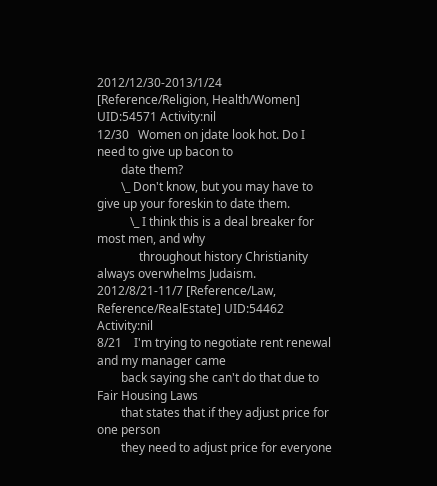2012/12/30-2013/1/24 [Reference/Religion, Health/Women] UID:54571 Activity:nil
12/30   Women on jdate look hot. Do I need to give up bacon to
        date them?
        \_ Don't know, but you may have to give up your foreskin to date them.
           \_ I think this is a deal breaker for most men, and why
              throughout history Christianity always overwhelms Judaism.
2012/8/21-11/7 [Reference/Law, Reference/RealEstate] UID:54462 Activity:nil
8/21    I'm trying to negotiate rent renewal and my manager came
        back saying she can't do that due to Fair Housing Laws
        that states that if they adjust price for one person
        they need to adjust price for everyone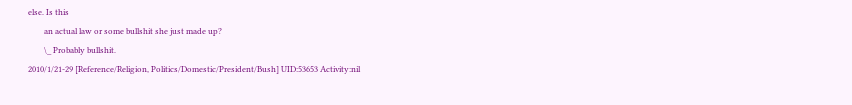else. Is this
        an actual law or some bullshit she just made up?
        \_ Probably bullshit.
2010/1/21-29 [Reference/Religion, Politics/Domestic/President/Bush] UID:53653 Activity:nil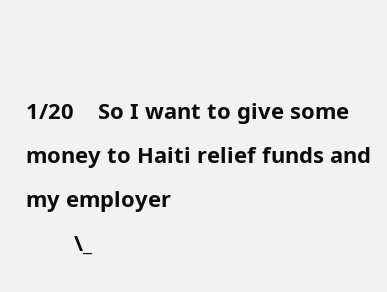1/20    So I want to give some money to Haiti relief funds and my employer
        \_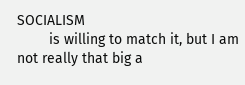SOCIALISM
        is willing to match it, but I am not really that big a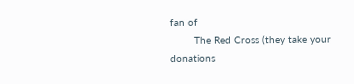fan of
        The Red Cross (they take your donations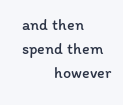and then spend them
        however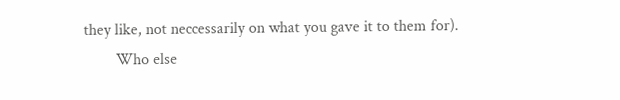they like, not neccessarily on what you gave it to them for).
        Who else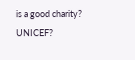is a good charity? UNICEF?